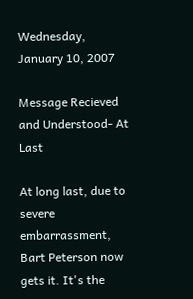Wednesday, January 10, 2007

Message Recieved and Understood- At Last

At long last, due to severe embarrassment, Bart Peterson now gets it. It's the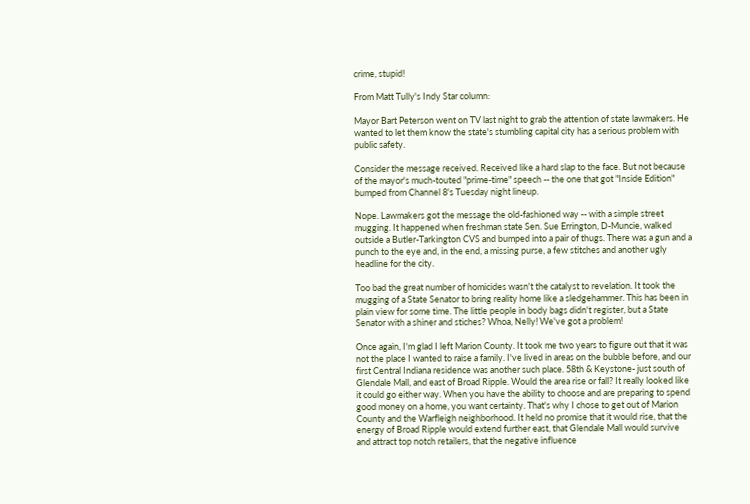crime, stupid!

From Matt Tully's Indy Star column:

Mayor Bart Peterson went on TV last night to grab the attention of state lawmakers. He wanted to let them know the state's stumbling capital city has a serious problem with public safety.

Consider the message received. Received like a hard slap to the face. But not because of the mayor's much-touted "prime-time" speech -- the one that got "Inside Edition" bumped from Channel 8's Tuesday night lineup.

Nope. Lawmakers got the message the old-fashioned way -- with a simple street mugging. It happened when freshman state Sen. Sue Errington, D-Muncie, walked outside a Butler-Tarkington CVS and bumped into a pair of thugs. There was a gun and a punch to the eye and, in the end, a missing purse, a few stitches and another ugly headline for the city.

Too bad the great number of homicides wasn't the catalyst to revelation. It took the mugging of a State Senator to bring reality home like a sledgehammer. This has been in plain view for some time. The little people in body bags didn't register, but a State Senator with a shiner and stiches? Whoa, Nelly! We've got a problem!

Once again, I'm glad I left Marion County. It took me two years to figure out that it was not the place I wanted to raise a family. I've lived in areas on the bubble before, and our first Central Indiana residence was another such place. 58th & Keystone- just south of Glendale Mall, and east of Broad Ripple. Would the area rise or fall? It really looked like it could go either way. When you have the ability to choose and are preparing to spend good money on a home, you want certainty. That's why I chose to get out of Marion County and the Warfleigh neighborhood. It held no promise that it would rise, that the energy of Broad Ripple would extend further east, that Glendale Mall would survive and attract top notch retailers, that the negative influence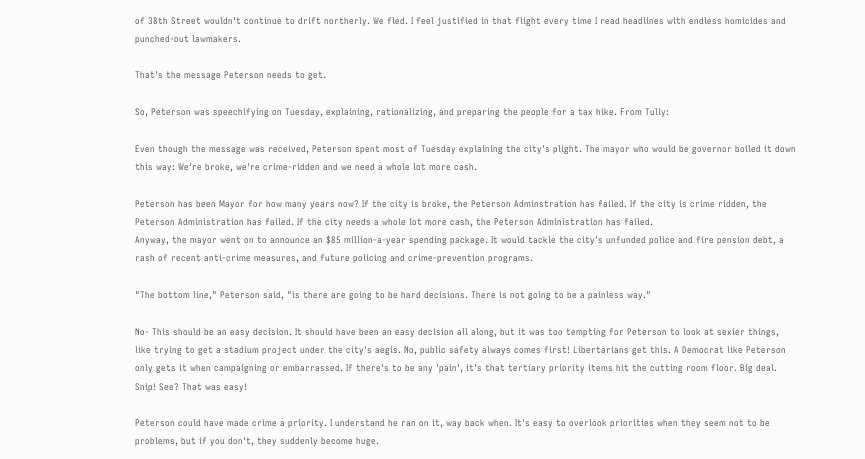of 38th Street wouldn't continue to drift northerly. We fled. I feel justified in that flight every time I read headlines with endless homicides and punched-out lawmakers.

That's the message Peterson needs to get.

So, Peterson was speechifying on Tuesday, explaining, rationalizing, and preparing the people for a tax hike. From Tully:

Even though the message was received, Peterson spent most of Tuesday explaining the city's plight. The mayor who would be governor boiled it down this way: We're broke, we're crime-ridden and we need a whole lot more cash.

Peterson has been Mayor for how many years now? If the city is broke, the Peterson Adminstration has failed. If the city is crime ridden, the Peterson Administration has failed. If the city needs a whole lot more cash, the Peterson Administration has failed.
Anyway, the mayor went on to announce an $85 million-a-year spending package. It would tackle the city's unfunded police and fire pension debt, a rash of recent anti-crime measures, and future policing and crime-prevention programs.

"The bottom line," Peterson said, "is there are going to be hard decisions. There is not going to be a painless way."

No- This should be an easy decision. It should have been an easy decision all along, but it was too tempting for Peterson to look at sexier things, like trying to get a stadium project under the city's aegis. No, public safety always comes first! Libertarians get this. A Democrat like Peterson only gets it when campaigning or embarrassed. If there's to be any 'pain', it's that tertiary priority items hit the cutting room floor. Big deal. Snip! See? That was easy!

Peterson could have made crime a priority. I understand he ran on it, way back when. It's easy to overlook priorities when they seem not to be problems, but if you don't, they suddenly become huge.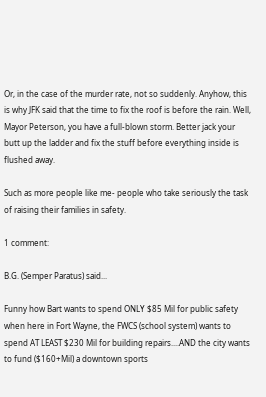Or, in the case of the murder rate, not so suddenly. Anyhow, this is why JFK said that the time to fix the roof is before the rain. Well, Mayor Peterson, you have a full-blown storm. Better jack your butt up the ladder and fix the stuff before everything inside is flushed away.

Such as more people like me- people who take seriously the task of raising their families in safety.

1 comment:

B.G. (Semper Paratus) said...

Funny how Bart wants to spend ONLY $85 Mil for public safety when here in Fort Wayne, the FWCS (school system) wants to spend AT LEAST $230 Mil for building repairs....AND the city wants to fund ($160+Mil) a downtown sports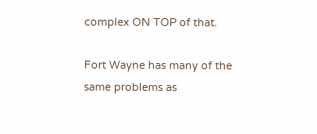complex ON TOP of that.

Fort Wayne has many of the same problems as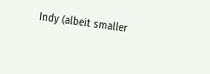Indy (albeit smaller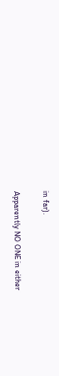in far).

Apparently NO ONE in either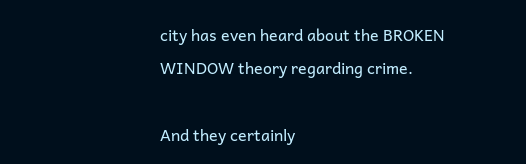city has even heard about the BROKEN WINDOW theory regarding crime.

And they certainly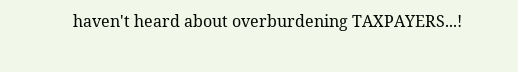haven't heard about overburdening TAXPAYERS...!